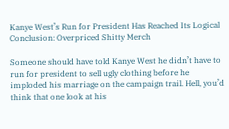Kanye West’s Run for President Has Reached Its Logical Conclusion: Overpriced Shitty Merch

Someone should have told Kanye West he didn’t have to run for president to sell ugly clothing before he imploded his marriage on the campaign trail. Hell, you’d think that one look at his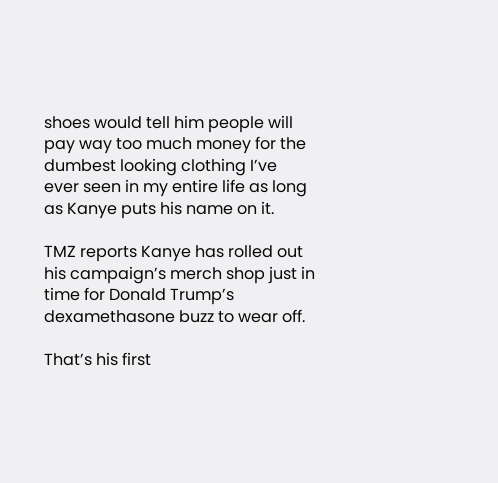shoes would tell him people will pay way too much money for the dumbest looking clothing I’ve ever seen in my entire life as long as Kanye puts his name on it.

TMZ reports Kanye has rolled out his campaign’s merch shop just in time for Donald Trump’s dexamethasone buzz to wear off.

That’s his first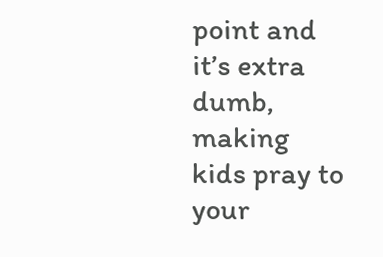point and it’s extra dumb, making kids pray to your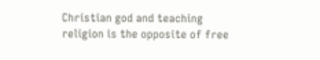Christian god and teaching religion is the opposite of free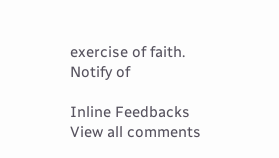exercise of faith.
Notify of

Inline Feedbacks
View all comments